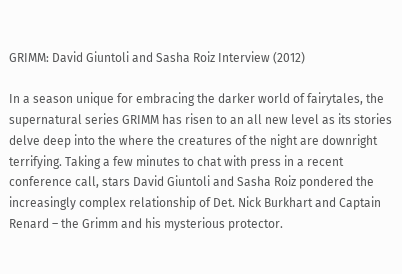GRIMM: David Giuntoli and Sasha Roiz Interview (2012)

In a season unique for embracing the darker world of fairytales, the supernatural series GRIMM has risen to an all new level as its stories delve deep into the where the creatures of the night are downright terrifying. Taking a few minutes to chat with press in a recent conference call, stars David Giuntoli and Sasha Roiz pondered the increasingly complex relationship of Det. Nick Burkhart and Captain Renard – the Grimm and his mysterious protector.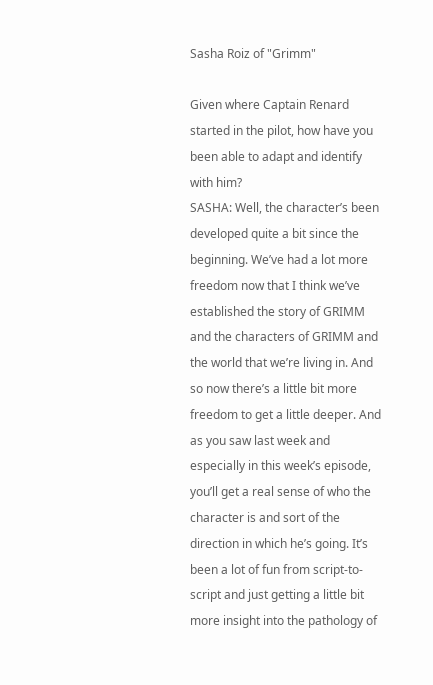Sasha Roiz of "Grimm"

Given where Captain Renard started in the pilot, how have you been able to adapt and identify with him?
SASHA: Well, the character’s been developed quite a bit since the beginning. We’ve had a lot more freedom now that I think we’ve established the story of GRIMM and the characters of GRIMM and the world that we’re living in. And so now there’s a little bit more freedom to get a little deeper. And as you saw last week and especially in this week’s episode, you’ll get a real sense of who the character is and sort of the direction in which he’s going. It’s been a lot of fun from script-to-script and just getting a little bit more insight into the pathology of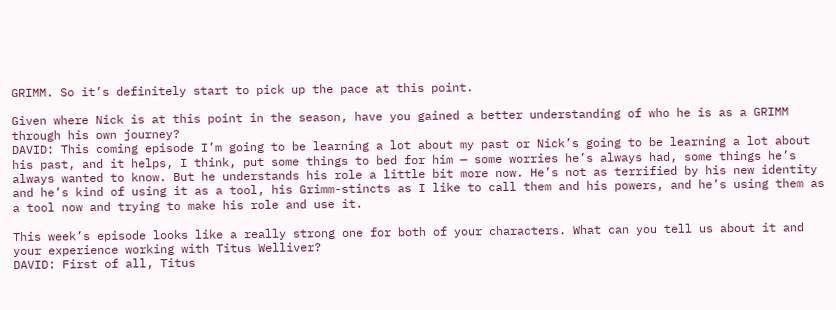GRIMM. So it’s definitely start to pick up the pace at this point.

Given where Nick is at this point in the season, have you gained a better understanding of who he is as a GRIMM through his own journey?
DAVID: This coming episode I’m going to be learning a lot about my past or Nick’s going to be learning a lot about his past, and it helps, I think, put some things to bed for him — some worries he’s always had, some things he’s always wanted to know. But he understands his role a little bit more now. He’s not as terrified by his new identity and he’s kind of using it as a tool, his Grimm-stincts as I like to call them and his powers, and he’s using them as a tool now and trying to make his role and use it.

This week’s episode looks like a really strong one for both of your characters. What can you tell us about it and your experience working with Titus Welliver?
DAVID: First of all, Titus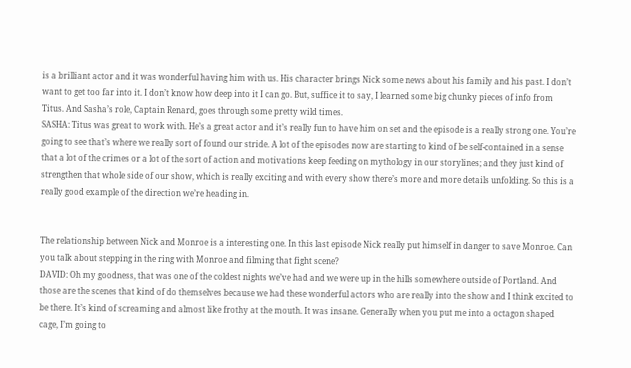is a brilliant actor and it was wonderful having him with us. His character brings Nick some news about his family and his past. I don’t want to get too far into it. I don’t know how deep into it I can go. But, suffice it to say, I learned some big chunky pieces of info from Titus. And Sasha’s role, Captain Renard, goes through some pretty wild times.
SASHA: Titus was great to work with. He’s a great actor and it’s really fun to have him on set and the episode is a really strong one. You’re going to see that’s where we really sort of found our stride. A lot of the episodes now are starting to kind of be self-contained in a sense that a lot of the crimes or a lot of the sort of action and motivations keep feeding on mythology in our storylines; and they just kind of strengthen that whole side of our show, which is really exciting and with every show there’s more and more details unfolding. So this is a really good example of the direction we’re heading in.


The relationship between Nick and Monroe is a interesting one. In this last episode Nick really put himself in danger to save Monroe. Can you talk about stepping in the ring with Monroe and filming that fight scene?
DAVID: Oh my goodness, that was one of the coldest nights we’ve had and we were up in the hills somewhere outside of Portland. And those are the scenes that kind of do themselves because we had these wonderful actors who are really into the show and I think excited to be there. It’s kind of screaming and almost like frothy at the mouth. It was insane. Generally when you put me into a octagon shaped cage, I’m going to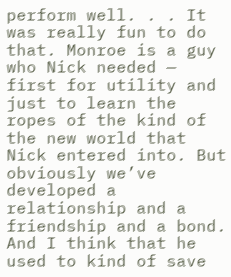perform well. . . It was really fun to do that. Monroe is a guy who Nick needed — first for utility and just to learn the ropes of the kind of the new world that Nick entered into. But obviously we’ve developed a relationship and a friendship and a bond. And I think that he used to kind of save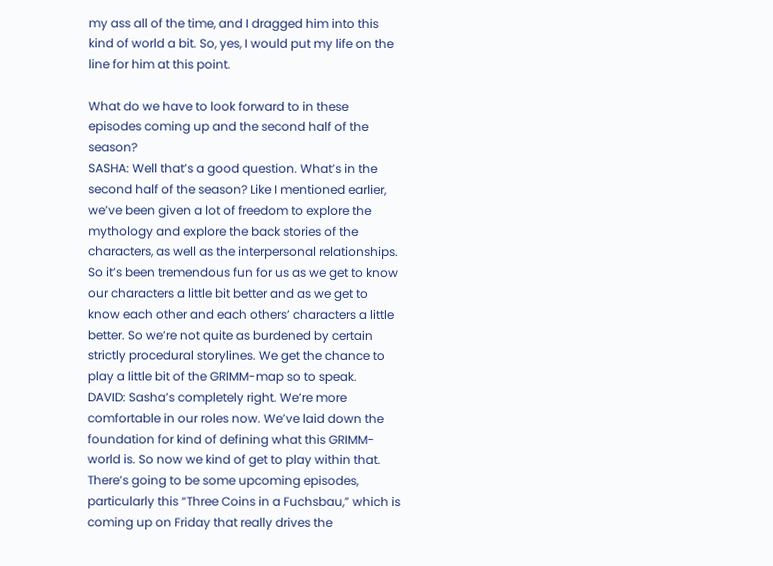my ass all of the time, and I dragged him into this kind of world a bit. So, yes, I would put my life on the line for him at this point.

What do we have to look forward to in these episodes coming up and the second half of the season?
SASHA: Well that’s a good question. What’s in the second half of the season? Like I mentioned earlier, we’ve been given a lot of freedom to explore the mythology and explore the back stories of the characters, as well as the interpersonal relationships. So it’s been tremendous fun for us as we get to know our characters a little bit better and as we get to know each other and each others’ characters a little better. So we’re not quite as burdened by certain strictly procedural storylines. We get the chance to play a little bit of the GRIMM-map so to speak.
DAVID: Sasha’s completely right. We’re more comfortable in our roles now. We’ve laid down the foundation for kind of defining what this GRIMM-world is. So now we kind of get to play within that. There’s going to be some upcoming episodes, particularly this “Three Coins in a Fuchsbau,” which is coming up on Friday that really drives the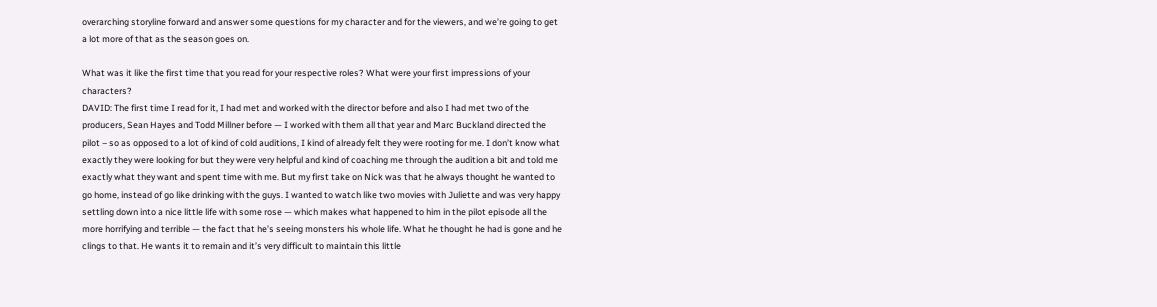overarching storyline forward and answer some questions for my character and for the viewers, and we’re going to get a lot more of that as the season goes on.

What was it like the first time that you read for your respective roles? What were your first impressions of your characters?
DAVID: The first time I read for it, I had met and worked with the director before and also I had met two of the producers, Sean Hayes and Todd Millner before — I worked with them all that year and Marc Buckland directed the pilot – so as opposed to a lot of kind of cold auditions, I kind of already felt they were rooting for me. I don’t know what exactly they were looking for but they were very helpful and kind of coaching me through the audition a bit and told me exactly what they want and spent time with me. But my first take on Nick was that he always thought he wanted to go home, instead of go like drinking with the guys. I wanted to watch like two movies with Juliette and was very happy settling down into a nice little life with some rose — which makes what happened to him in the pilot episode all the more horrifying and terrible — the fact that he’s seeing monsters his whole life. What he thought he had is gone and he clings to that. He wants it to remain and it’s very difficult to maintain this little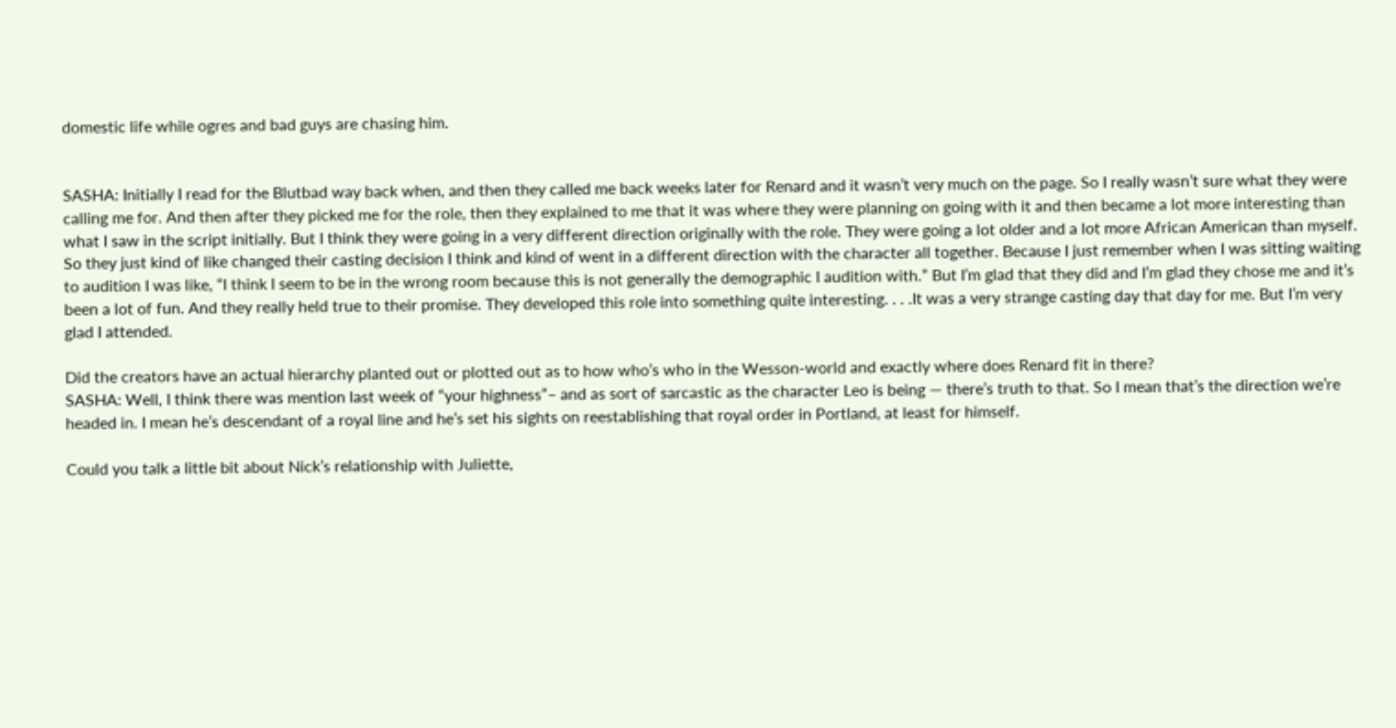domestic life while ogres and bad guys are chasing him.


SASHA: Initially I read for the Blutbad way back when, and then they called me back weeks later for Renard and it wasn’t very much on the page. So I really wasn’t sure what they were calling me for. And then after they picked me for the role, then they explained to me that it was where they were planning on going with it and then became a lot more interesting than what I saw in the script initially. But I think they were going in a very different direction originally with the role. They were going a lot older and a lot more African American than myself. So they just kind of like changed their casting decision I think and kind of went in a different direction with the character all together. Because I just remember when I was sitting waiting to audition I was like, “I think I seem to be in the wrong room because this is not generally the demographic I audition with.” But I’m glad that they did and I’m glad they chose me and it’s been a lot of fun. And they really held true to their promise. They developed this role into something quite interesting. . . .It was a very strange casting day that day for me. But I’m very glad I attended.

Did the creators have an actual hierarchy planted out or plotted out as to how who’s who in the Wesson-world and exactly where does Renard fit in there?
SASHA: Well, I think there was mention last week of “your highness”– and as sort of sarcastic as the character Leo is being — there’s truth to that. So I mean that’s the direction we’re headed in. I mean he’s descendant of a royal line and he’s set his sights on reestablishing that royal order in Portland, at least for himself.

Could you talk a little bit about Nick’s relationship with Juliette,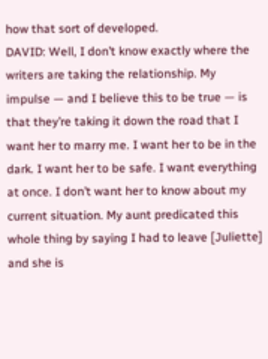how that sort of developed.
DAVID: Well, I don’t know exactly where the writers are taking the relationship. My impulse — and I believe this to be true — is that they’re taking it down the road that I want her to marry me. I want her to be in the dark. I want her to be safe. I want everything at once. I don’t want her to know about my current situation. My aunt predicated this whole thing by saying I had to leave [Juliette] and she is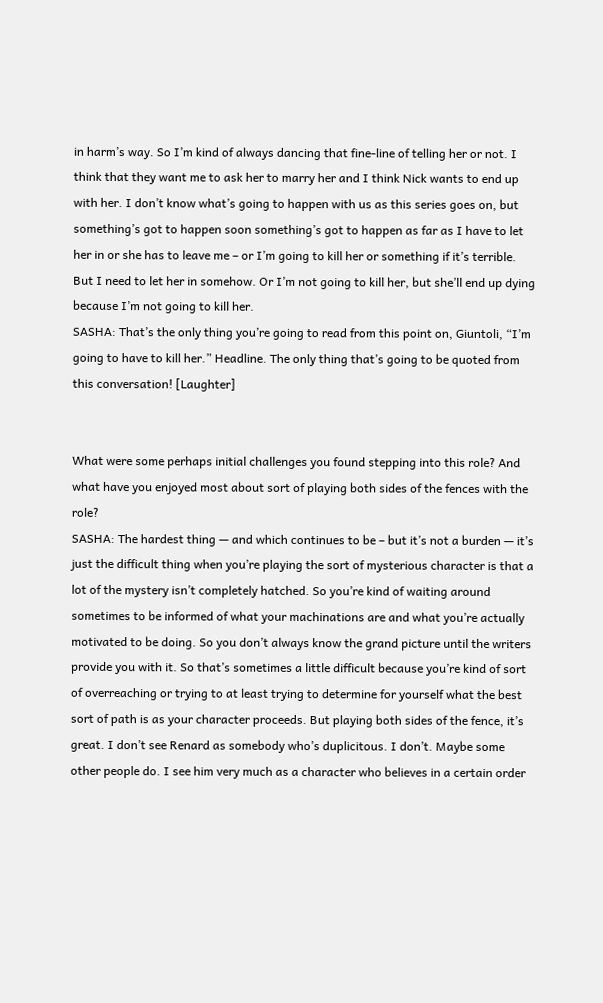in harm’s way. So I’m kind of always dancing that fine-line of telling her or not. I think that they want me to ask her to marry her and I think Nick wants to end up with her. I don’t know what’s going to happen with us as this series goes on, but something’s got to happen soon something’s got to happen as far as I have to let her in or she has to leave me – or I’m going to kill her or something if it’s terrible. But I need to let her in somehow. Or I’m not going to kill her, but she’ll end up dying because I’m not going to kill her.
SASHA: That’s the only thing you’re going to read from this point on, Giuntoli, “I’m going to have to kill her.” Headline. The only thing that’s going to be quoted from this conversation! [Laughter]


What were some perhaps initial challenges you found stepping into this role? And what have you enjoyed most about sort of playing both sides of the fences with the role?
SASHA: The hardest thing — and which continues to be – but it’s not a burden — it’s just the difficult thing when you’re playing the sort of mysterious character is that a lot of the mystery isn’t completely hatched. So you’re kind of waiting around sometimes to be informed of what your machinations are and what you’re actually motivated to be doing. So you don’t always know the grand picture until the writers provide you with it. So that’s sometimes a little difficult because you’re kind of sort of overreaching or trying to at least trying to determine for yourself what the best sort of path is as your character proceeds. But playing both sides of the fence, it’s great. I don’t see Renard as somebody who’s duplicitous. I don’t. Maybe some other people do. I see him very much as a character who believes in a certain order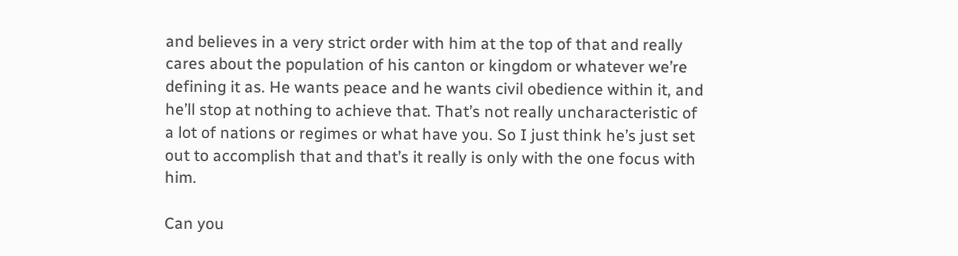and believes in a very strict order with him at the top of that and really cares about the population of his canton or kingdom or whatever we’re defining it as. He wants peace and he wants civil obedience within it, and he’ll stop at nothing to achieve that. That’s not really uncharacteristic of a lot of nations or regimes or what have you. So I just think he’s just set out to accomplish that and that’s it really is only with the one focus with him.

Can you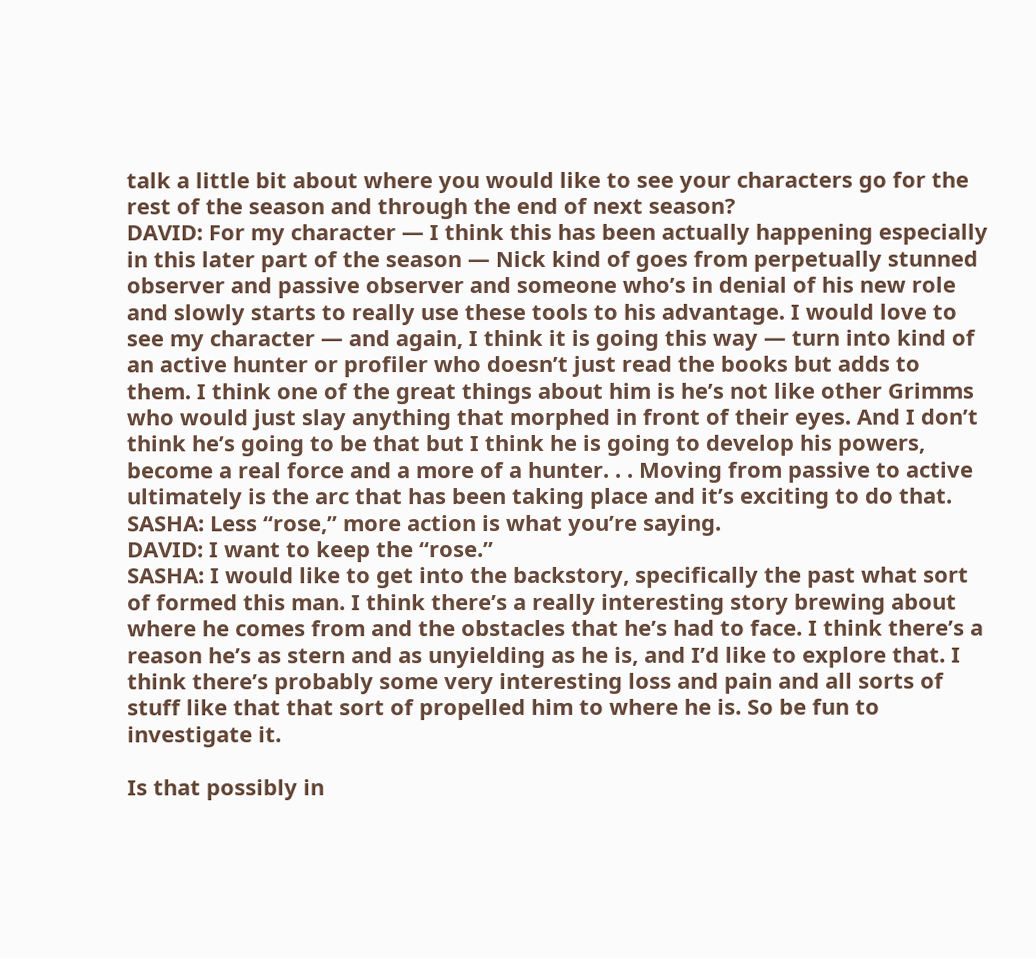talk a little bit about where you would like to see your characters go for the rest of the season and through the end of next season?
DAVID: For my character — I think this has been actually happening especially in this later part of the season — Nick kind of goes from perpetually stunned observer and passive observer and someone who’s in denial of his new role and slowly starts to really use these tools to his advantage. I would love to see my character — and again, I think it is going this way — turn into kind of an active hunter or profiler who doesn’t just read the books but adds to them. I think one of the great things about him is he’s not like other Grimms who would just slay anything that morphed in front of their eyes. And I don’t think he’s going to be that but I think he is going to develop his powers, become a real force and a more of a hunter. . . Moving from passive to active ultimately is the arc that has been taking place and it’s exciting to do that.
SASHA: Less “rose,” more action is what you’re saying.
DAVID: I want to keep the “rose.”
SASHA: I would like to get into the backstory, specifically the past what sort of formed this man. I think there’s a really interesting story brewing about where he comes from and the obstacles that he’s had to face. I think there’s a reason he’s as stern and as unyielding as he is, and I’d like to explore that. I think there’s probably some very interesting loss and pain and all sorts of stuff like that that sort of propelled him to where he is. So be fun to investigate it.

Is that possibly in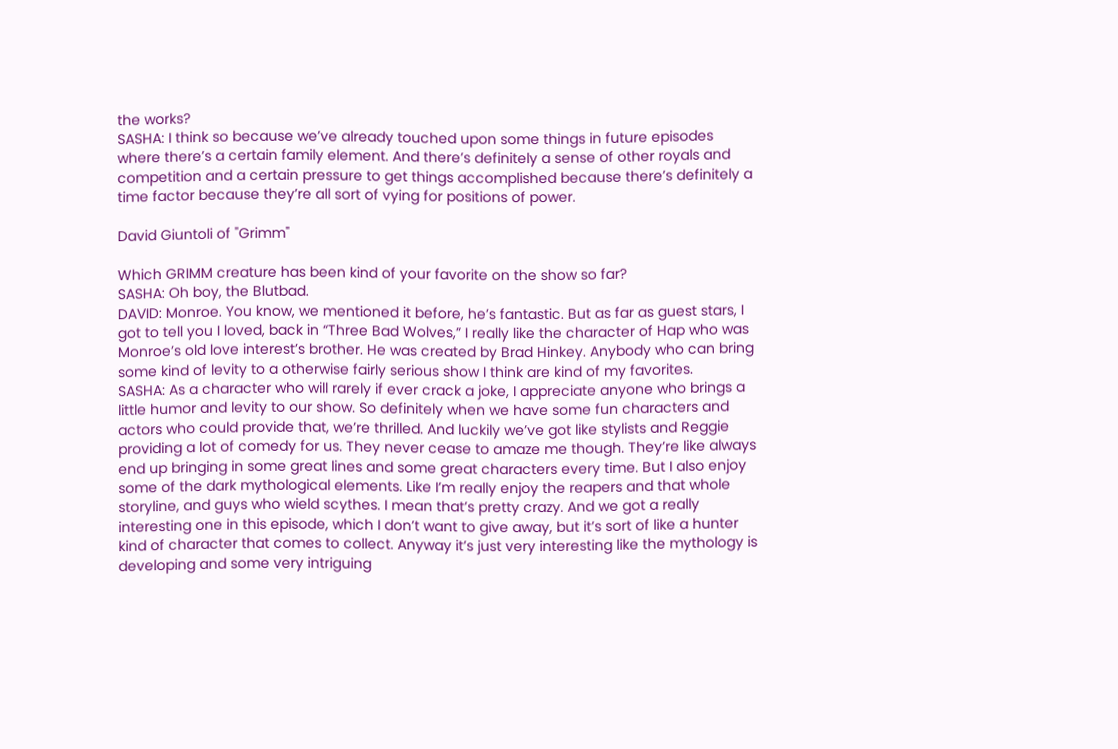the works?
SASHA: I think so because we’ve already touched upon some things in future episodes where there’s a certain family element. And there’s definitely a sense of other royals and competition and a certain pressure to get things accomplished because there’s definitely a time factor because they’re all sort of vying for positions of power.

David Giuntoli of "Grimm"

Which GRIMM creature has been kind of your favorite on the show so far?
SASHA: Oh boy, the Blutbad.
DAVID: Monroe. You know, we mentioned it before, he’s fantastic. But as far as guest stars, I got to tell you I loved, back in “Three Bad Wolves,” I really like the character of Hap who was Monroe’s old love interest’s brother. He was created by Brad Hinkey. Anybody who can bring some kind of levity to a otherwise fairly serious show I think are kind of my favorites.
SASHA: As a character who will rarely if ever crack a joke, I appreciate anyone who brings a little humor and levity to our show. So definitely when we have some fun characters and actors who could provide that, we’re thrilled. And luckily we’ve got like stylists and Reggie providing a lot of comedy for us. They never cease to amaze me though. They’re like always end up bringing in some great lines and some great characters every time. But I also enjoy some of the dark mythological elements. Like I’m really enjoy the reapers and that whole storyline, and guys who wield scythes. I mean that’s pretty crazy. And we got a really interesting one in this episode, which I don’t want to give away, but it’s sort of like a hunter kind of character that comes to collect. Anyway it’s just very interesting like the mythology is developing and some very intriguing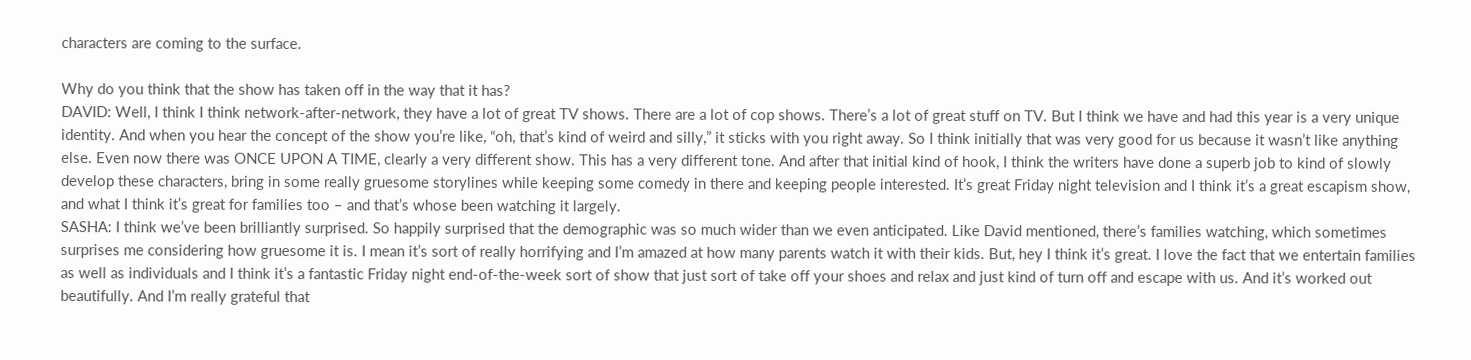characters are coming to the surface.

Why do you think that the show has taken off in the way that it has?
DAVID: Well, I think I think network-after-network, they have a lot of great TV shows. There are a lot of cop shows. There’s a lot of great stuff on TV. But I think we have and had this year is a very unique identity. And when you hear the concept of the show you’re like, “oh, that’s kind of weird and silly,” it sticks with you right away. So I think initially that was very good for us because it wasn’t like anything else. Even now there was ONCE UPON A TIME, clearly a very different show. This has a very different tone. And after that initial kind of hook, I think the writers have done a superb job to kind of slowly develop these characters, bring in some really gruesome storylines while keeping some comedy in there and keeping people interested. It’s great Friday night television and I think it’s a great escapism show, and what I think it’s great for families too – and that’s whose been watching it largely.
SASHA: I think we’ve been brilliantly surprised. So happily surprised that the demographic was so much wider than we even anticipated. Like David mentioned, there’s families watching, which sometimes surprises me considering how gruesome it is. I mean it’s sort of really horrifying and I’m amazed at how many parents watch it with their kids. But, hey I think it’s great. I love the fact that we entertain families as well as individuals and I think it’s a fantastic Friday night end-of-the-week sort of show that just sort of take off your shoes and relax and just kind of turn off and escape with us. And it’s worked out beautifully. And I’m really grateful that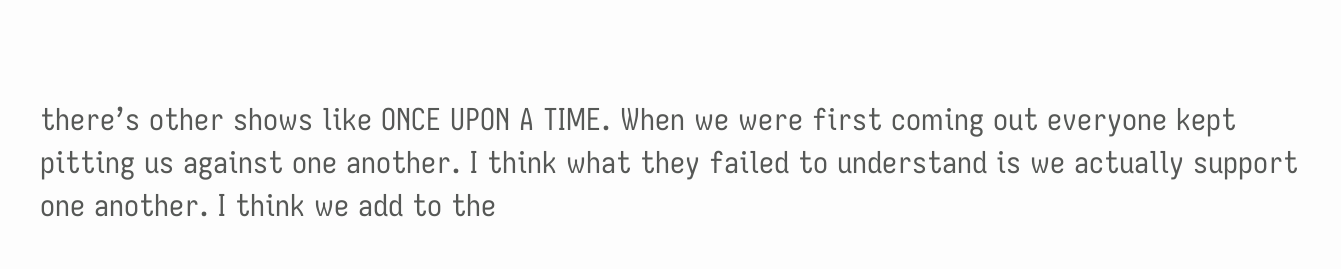there’s other shows like ONCE UPON A TIME. When we were first coming out everyone kept pitting us against one another. I think what they failed to understand is we actually support one another. I think we add to the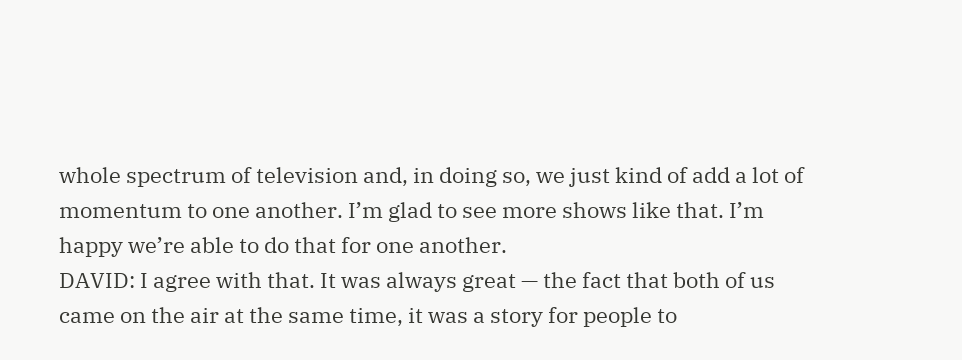whole spectrum of television and, in doing so, we just kind of add a lot of momentum to one another. I’m glad to see more shows like that. I’m happy we’re able to do that for one another.
DAVID: I agree with that. It was always great — the fact that both of us came on the air at the same time, it was a story for people to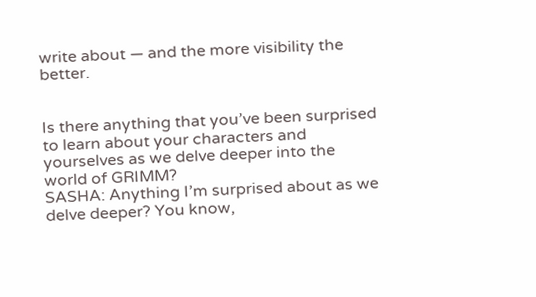write about — and the more visibility the better.


Is there anything that you’ve been surprised to learn about your characters and yourselves as we delve deeper into the world of GRIMM?
SASHA: Anything I’m surprised about as we delve deeper? You know,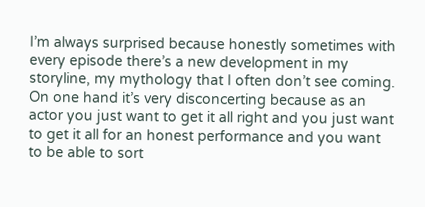I’m always surprised because honestly sometimes with every episode there’s a new development in my storyline, my mythology that I often don’t see coming. On one hand it’s very disconcerting because as an actor you just want to get it all right and you just want to get it all for an honest performance and you want to be able to sort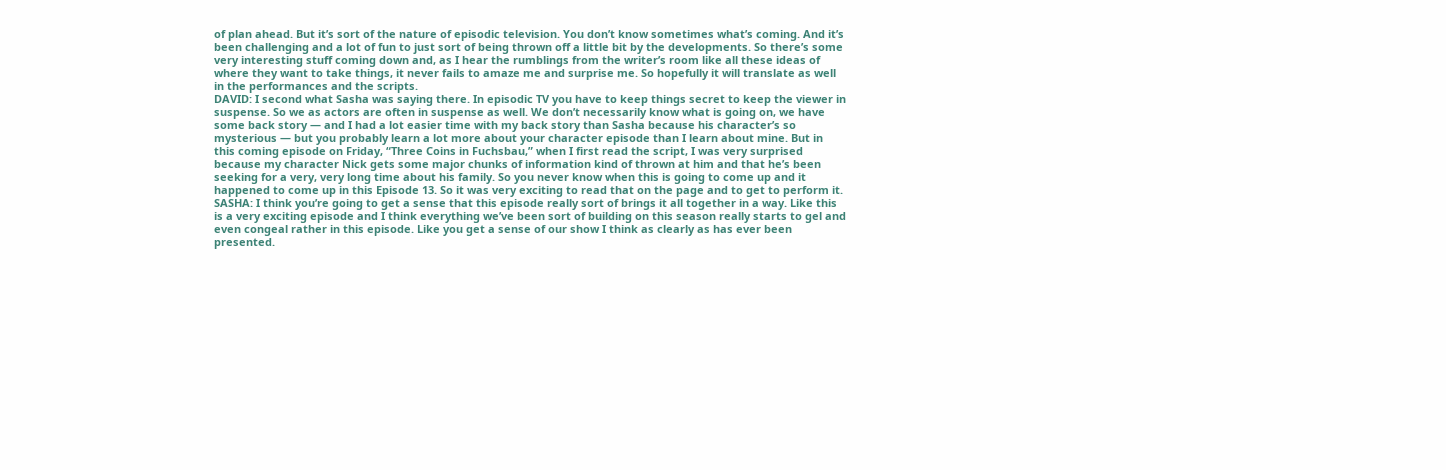of plan ahead. But it’s sort of the nature of episodic television. You don’t know sometimes what’s coming. And it’s been challenging and a lot of fun to just sort of being thrown off a little bit by the developments. So there’s some very interesting stuff coming down and, as I hear the rumblings from the writer’s room like all these ideas of where they want to take things, it never fails to amaze me and surprise me. So hopefully it will translate as well in the performances and the scripts.
DAVID: I second what Sasha was saying there. In episodic TV you have to keep things secret to keep the viewer in suspense. So we as actors are often in suspense as well. We don’t necessarily know what is going on, we have some back story — and I had a lot easier time with my back story than Sasha because his character’s so mysterious — but you probably learn a lot more about your character episode than I learn about mine. But in this coming episode on Friday, “Three Coins in Fuchsbau,” when I first read the script, I was very surprised because my character Nick gets some major chunks of information kind of thrown at him and that he’s been seeking for a very, very long time about his family. So you never know when this is going to come up and it happened to come up in this Episode 13. So it was very exciting to read that on the page and to get to perform it.
SASHA: I think you’re going to get a sense that this episode really sort of brings it all together in a way. Like this is a very exciting episode and I think everything we’ve been sort of building on this season really starts to gel and even congeal rather in this episode. Like you get a sense of our show I think as clearly as has ever been presented.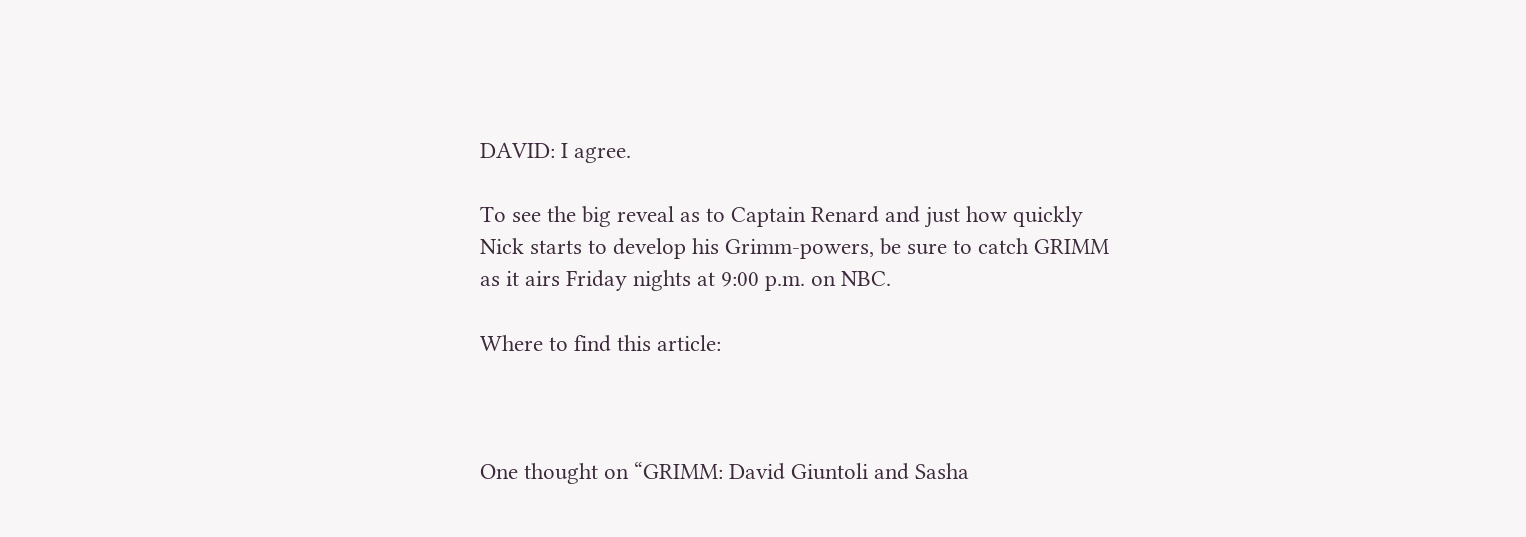DAVID: I agree.

To see the big reveal as to Captain Renard and just how quickly Nick starts to develop his Grimm-powers, be sure to catch GRIMM as it airs Friday nights at 9:00 p.m. on NBC.

Where to find this article:



One thought on “GRIMM: David Giuntoli and Sasha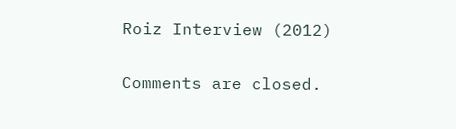Roiz Interview (2012)

Comments are closed.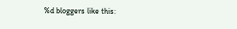%d bloggers like this: